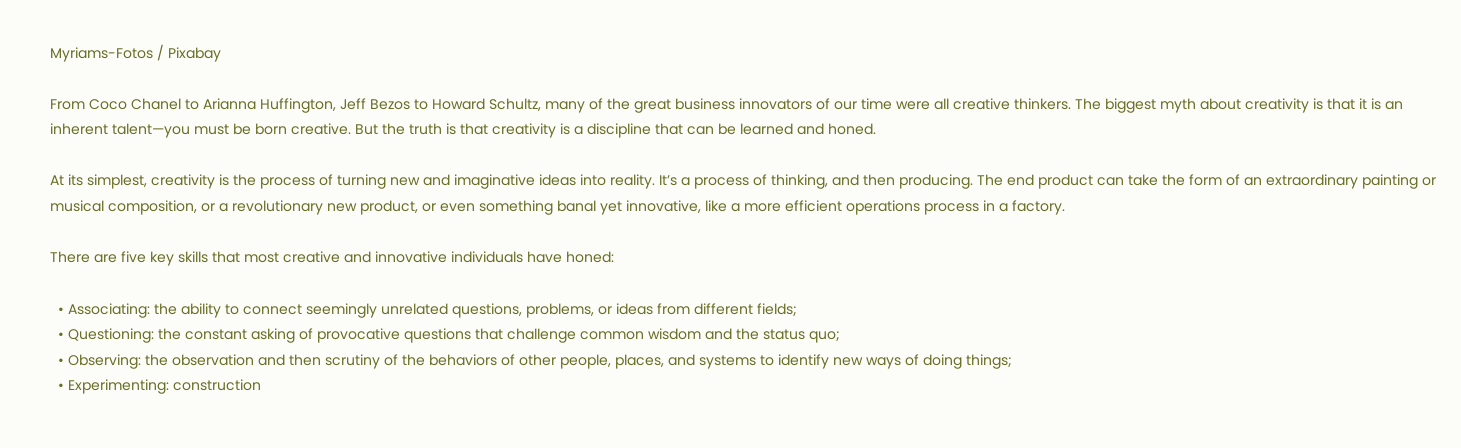Myriams-Fotos / Pixabay

From Coco Chanel to Arianna Huffington, Jeff Bezos to Howard Schultz, many of the great business innovators of our time were all creative thinkers. The biggest myth about creativity is that it is an inherent talent—you must be born creative. But the truth is that creativity is a discipline that can be learned and honed.

At its simplest, creativity is the process of turning new and imaginative ideas into reality. It’s a process of thinking, and then producing. The end product can take the form of an extraordinary painting or musical composition, or a revolutionary new product, or even something banal yet innovative, like a more efficient operations process in a factory.

There are five key skills that most creative and innovative individuals have honed:

  • Associating: the ability to connect seemingly unrelated questions, problems, or ideas from different fields;
  • Questioning: the constant asking of provocative questions that challenge common wisdom and the status quo;
  • Observing: the observation and then scrutiny of the behaviors of other people, places, and systems to identify new ways of doing things;
  • Experimenting: construction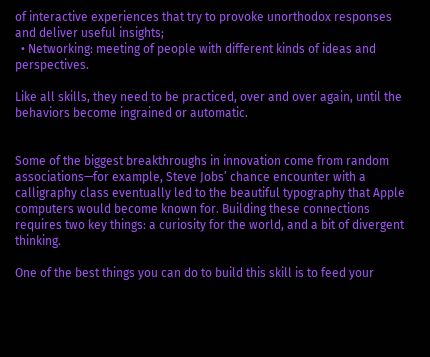of interactive experiences that try to provoke unorthodox responses and deliver useful insights;
  • Networking: meeting of people with different kinds of ideas and perspectives.

Like all skills, they need to be practiced, over and over again, until the behaviors become ingrained or automatic.


Some of the biggest breakthroughs in innovation come from random associations—for example, Steve Jobs’ chance encounter with a calligraphy class eventually led to the beautiful typography that Apple computers would become known for. Building these connections requires two key things: a curiosity for the world, and a bit of divergent thinking.

One of the best things you can do to build this skill is to feed your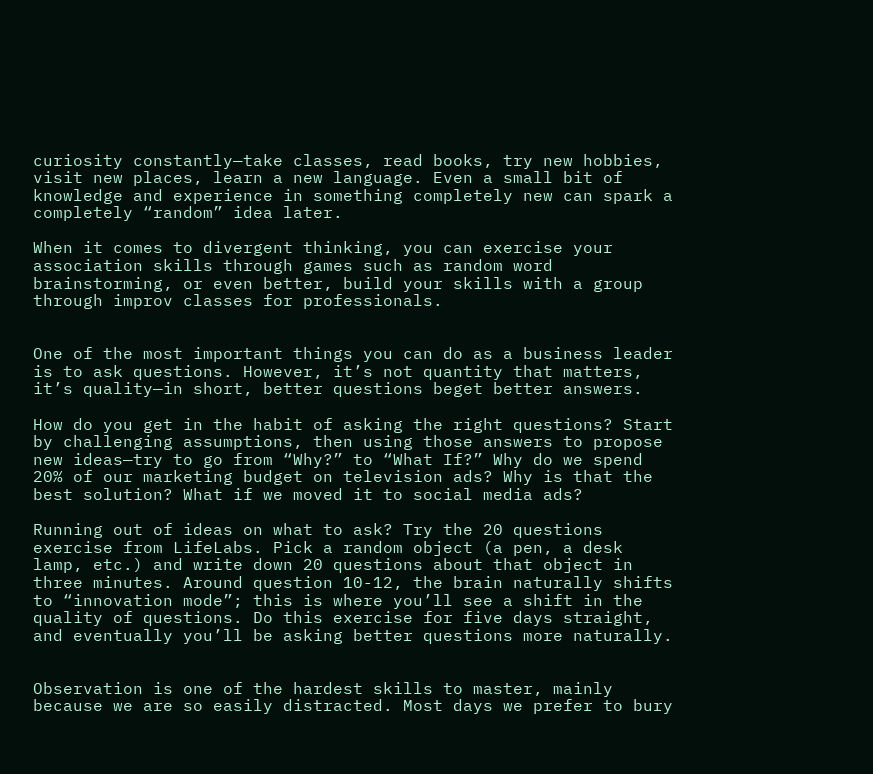curiosity constantly—take classes, read books, try new hobbies, visit new places, learn a new language. Even a small bit of knowledge and experience in something completely new can spark a completely “random” idea later.

When it comes to divergent thinking, you can exercise your association skills through games such as random word brainstorming, or even better, build your skills with a group through improv classes for professionals.


One of the most important things you can do as a business leader is to ask questions. However, it’s not quantity that matters, it’s quality—in short, better questions beget better answers.

How do you get in the habit of asking the right questions? Start by challenging assumptions, then using those answers to propose new ideas—try to go from “Why?” to “What If?” Why do we spend 20% of our marketing budget on television ads? Why is that the best solution? What if we moved it to social media ads?

Running out of ideas on what to ask? Try the 20 questions exercise from LifeLabs. Pick a random object (a pen, a desk lamp, etc.) and write down 20 questions about that object in three minutes. Around question 10-12, the brain naturally shifts to “innovation mode”; this is where you’ll see a shift in the quality of questions. Do this exercise for five days straight, and eventually you’ll be asking better questions more naturally.


Observation is one of the hardest skills to master, mainly because we are so easily distracted. Most days we prefer to bury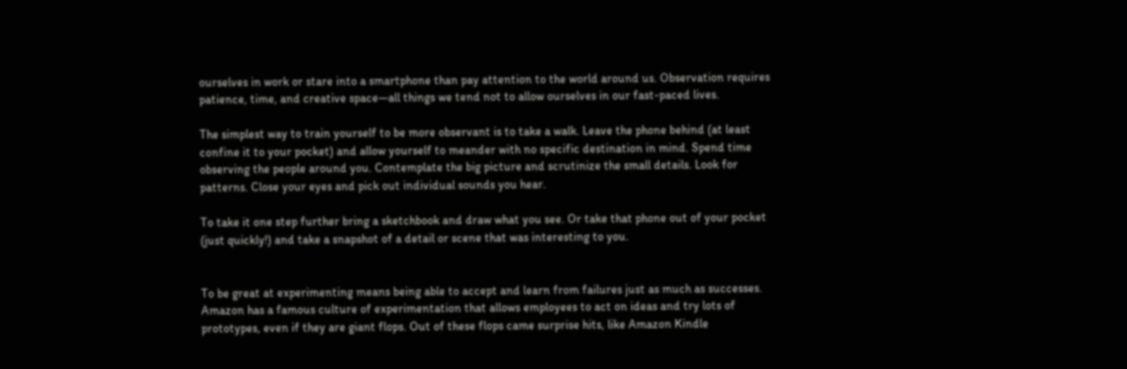ourselves in work or stare into a smartphone than pay attention to the world around us. Observation requires patience, time, and creative space—all things we tend not to allow ourselves in our fast-paced lives.

The simplest way to train yourself to be more observant is to take a walk. Leave the phone behind (at least confine it to your pocket) and allow yourself to meander with no specific destination in mind. Spend time observing the people around you. Contemplate the big picture and scrutinize the small details. Look for patterns. Close your eyes and pick out individual sounds you hear.

To take it one step further bring a sketchbook and draw what you see. Or take that phone out of your pocket (just quickly!) and take a snapshot of a detail or scene that was interesting to you.


To be great at experimenting means being able to accept and learn from failures just as much as successes. Amazon has a famous culture of experimentation that allows employees to act on ideas and try lots of prototypes, even if they are giant flops. Out of these flops came surprise hits, like Amazon Kindle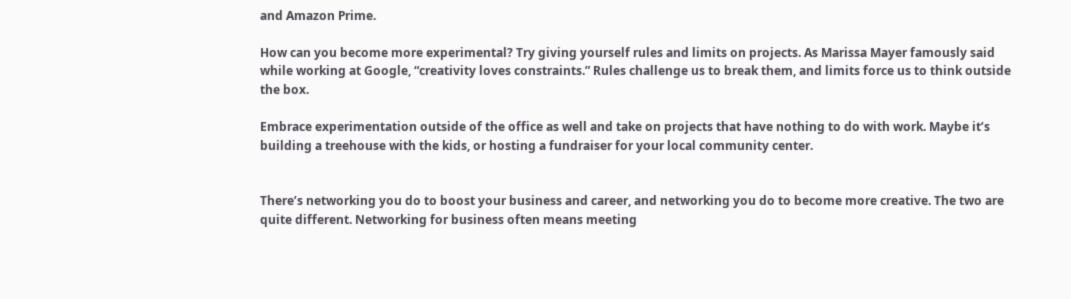and Amazon Prime.

How can you become more experimental? Try giving yourself rules and limits on projects. As Marissa Mayer famously said while working at Google, “creativity loves constraints.” Rules challenge us to break them, and limits force us to think outside the box.

Embrace experimentation outside of the office as well and take on projects that have nothing to do with work. Maybe it’s building a treehouse with the kids, or hosting a fundraiser for your local community center.


There’s networking you do to boost your business and career, and networking you do to become more creative. The two are quite different. Networking for business often means meeting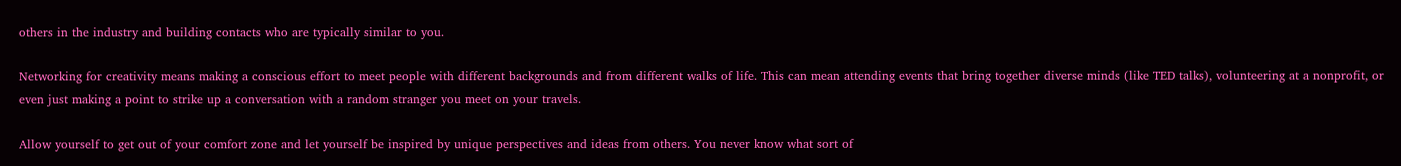others in the industry and building contacts who are typically similar to you.

Networking for creativity means making a conscious effort to meet people with different backgrounds and from different walks of life. This can mean attending events that bring together diverse minds (like TED talks), volunteering at a nonprofit, or even just making a point to strike up a conversation with a random stranger you meet on your travels.

Allow yourself to get out of your comfort zone and let yourself be inspired by unique perspectives and ideas from others. You never know what sort of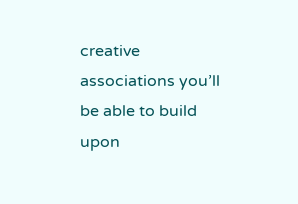creative associations you’ll be able to build upon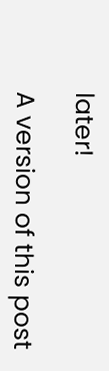later!

A version of this post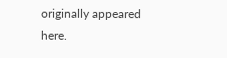originally appeared here.